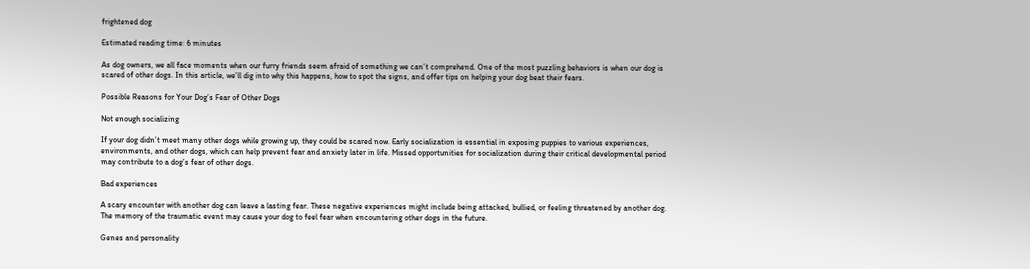frightened dog

Estimated reading time: 6 minutes

As dog owners, we all face moments when our furry friends seem afraid of something we can’t comprehend. One of the most puzzling behaviors is when our dog is scared of other dogs. In this article, we’ll dig into why this happens, how to spot the signs, and offer tips on helping your dog beat their fears.

Possible Reasons for Your Dog’s Fear of Other Dogs

Not enough socializing

If your dog didn’t meet many other dogs while growing up, they could be scared now. Early socialization is essential in exposing puppies to various experiences, environments, and other dogs, which can help prevent fear and anxiety later in life. Missed opportunities for socialization during their critical developmental period may contribute to a dog’s fear of other dogs.

Bad experiences

A scary encounter with another dog can leave a lasting fear. These negative experiences might include being attacked, bullied, or feeling threatened by another dog. The memory of the traumatic event may cause your dog to feel fear when encountering other dogs in the future.

Genes and personality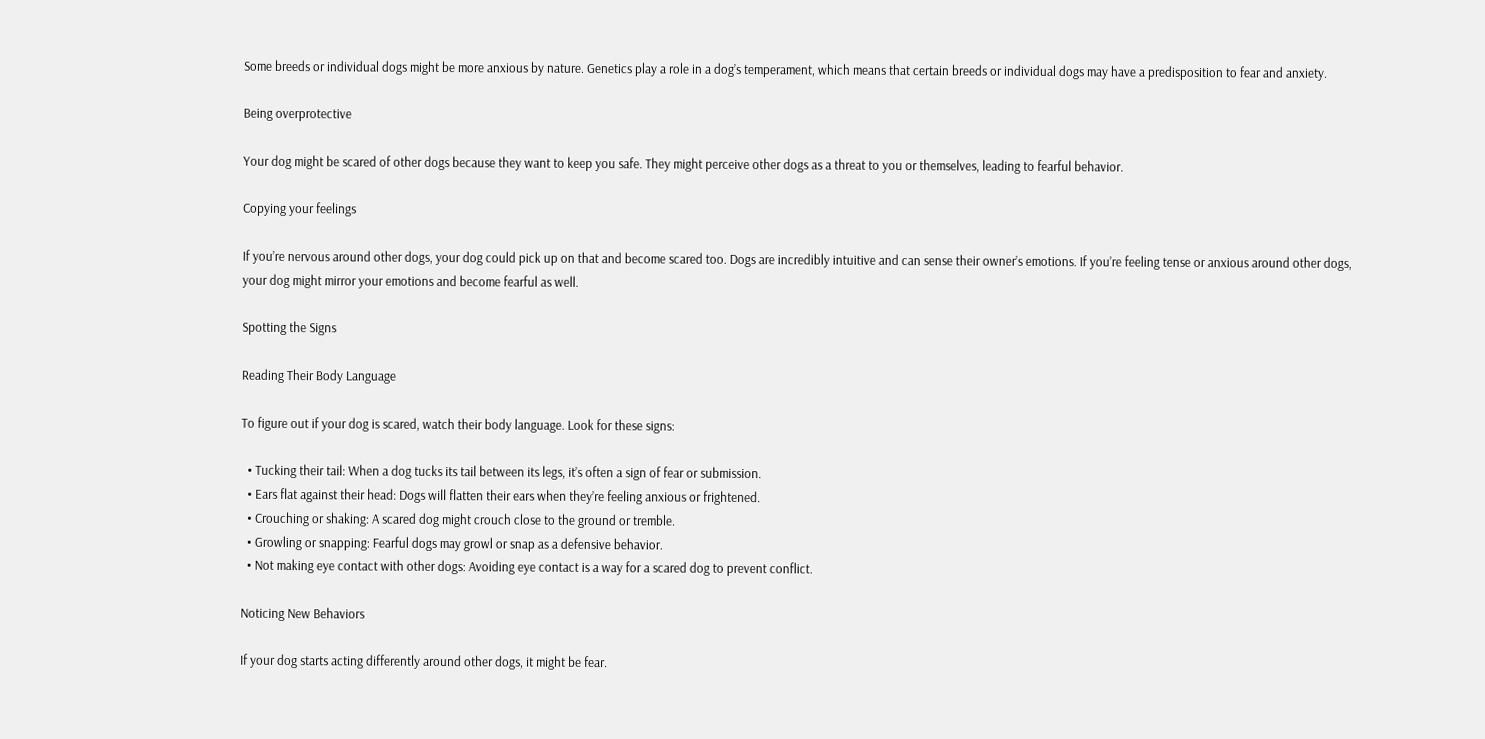Some breeds or individual dogs might be more anxious by nature. Genetics play a role in a dog’s temperament, which means that certain breeds or individual dogs may have a predisposition to fear and anxiety.

Being overprotective

Your dog might be scared of other dogs because they want to keep you safe. They might perceive other dogs as a threat to you or themselves, leading to fearful behavior.

Copying your feelings

If you’re nervous around other dogs, your dog could pick up on that and become scared too. Dogs are incredibly intuitive and can sense their owner’s emotions. If you’re feeling tense or anxious around other dogs, your dog might mirror your emotions and become fearful as well.

Spotting the Signs

Reading Their Body Language

To figure out if your dog is scared, watch their body language. Look for these signs:

  • Tucking their tail: When a dog tucks its tail between its legs, it’s often a sign of fear or submission.
  • Ears flat against their head: Dogs will flatten their ears when they’re feeling anxious or frightened.
  • Crouching or shaking: A scared dog might crouch close to the ground or tremble.
  • Growling or snapping: Fearful dogs may growl or snap as a defensive behavior.
  • Not making eye contact with other dogs: Avoiding eye contact is a way for a scared dog to prevent conflict.

Noticing New Behaviors

If your dog starts acting differently around other dogs, it might be fear.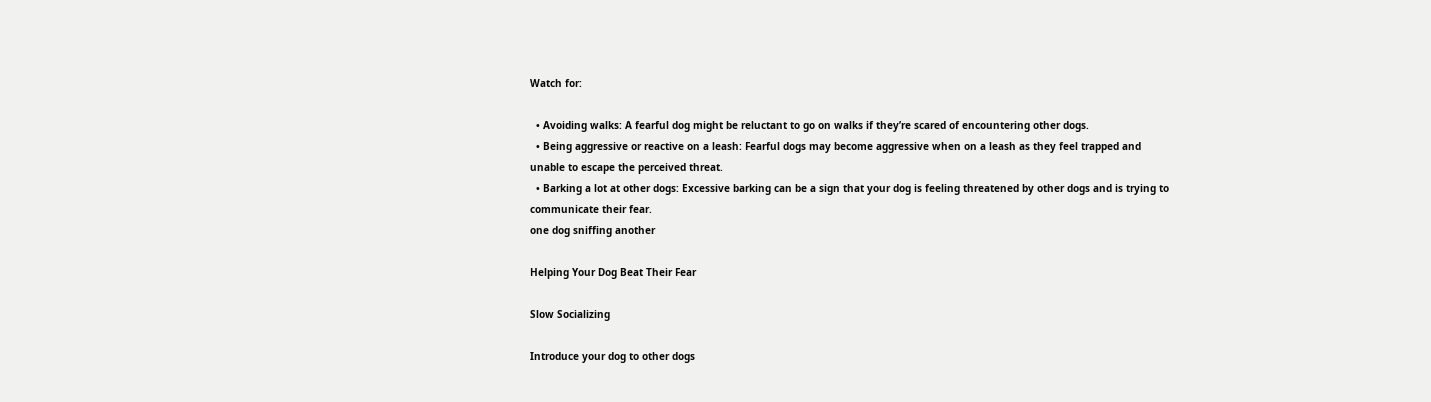Watch for:

  • Avoiding walks: A fearful dog might be reluctant to go on walks if they’re scared of encountering other dogs.
  • Being aggressive or reactive on a leash: Fearful dogs may become aggressive when on a leash as they feel trapped and unable to escape the perceived threat.
  • Barking a lot at other dogs: Excessive barking can be a sign that your dog is feeling threatened by other dogs and is trying to communicate their fear.
one dog sniffing another

Helping Your Dog Beat Their Fear

Slow Socializing

Introduce your dog to other dogs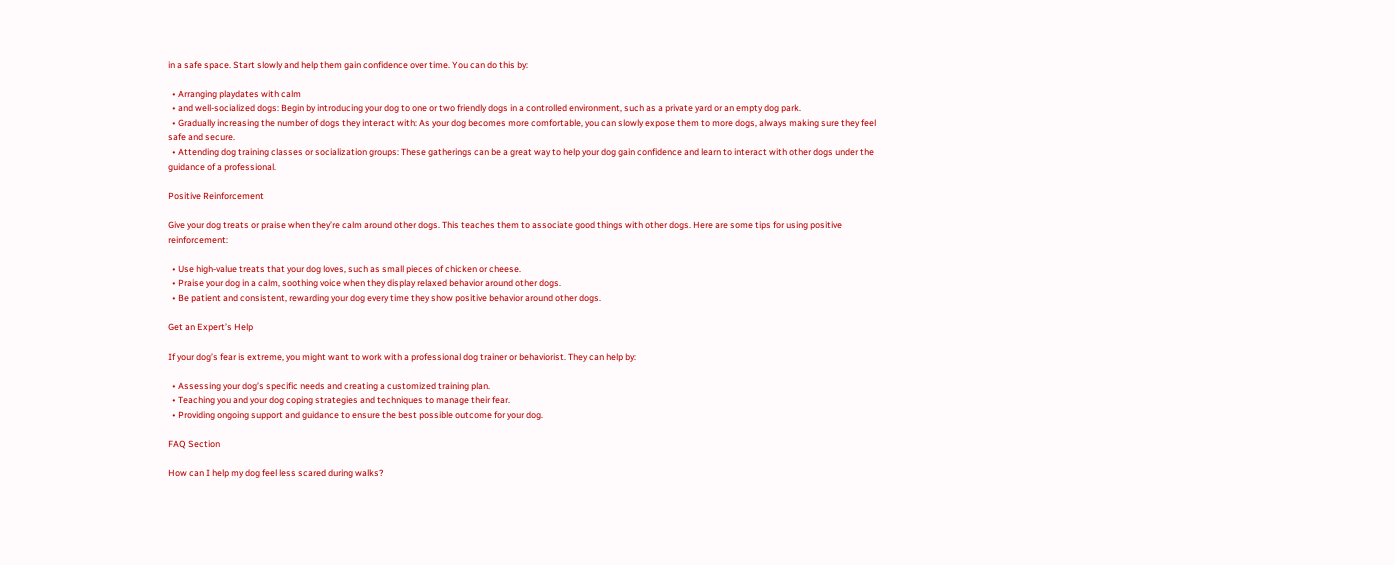in a safe space. Start slowly and help them gain confidence over time. You can do this by:

  • Arranging playdates with calm
  • and well-socialized dogs: Begin by introducing your dog to one or two friendly dogs in a controlled environment, such as a private yard or an empty dog park.
  • Gradually increasing the number of dogs they interact with: As your dog becomes more comfortable, you can slowly expose them to more dogs, always making sure they feel safe and secure.
  • Attending dog training classes or socialization groups: These gatherings can be a great way to help your dog gain confidence and learn to interact with other dogs under the guidance of a professional.

Positive Reinforcement

Give your dog treats or praise when they’re calm around other dogs. This teaches them to associate good things with other dogs. Here are some tips for using positive reinforcement:

  • Use high-value treats that your dog loves, such as small pieces of chicken or cheese.
  • Praise your dog in a calm, soothing voice when they display relaxed behavior around other dogs.
  • Be patient and consistent, rewarding your dog every time they show positive behavior around other dogs.

Get an Expert’s Help

If your dog’s fear is extreme, you might want to work with a professional dog trainer or behaviorist. They can help by:

  • Assessing your dog’s specific needs and creating a customized training plan.
  • Teaching you and your dog coping strategies and techniques to manage their fear.
  • Providing ongoing support and guidance to ensure the best possible outcome for your dog.

FAQ Section

How can I help my dog feel less scared during walks?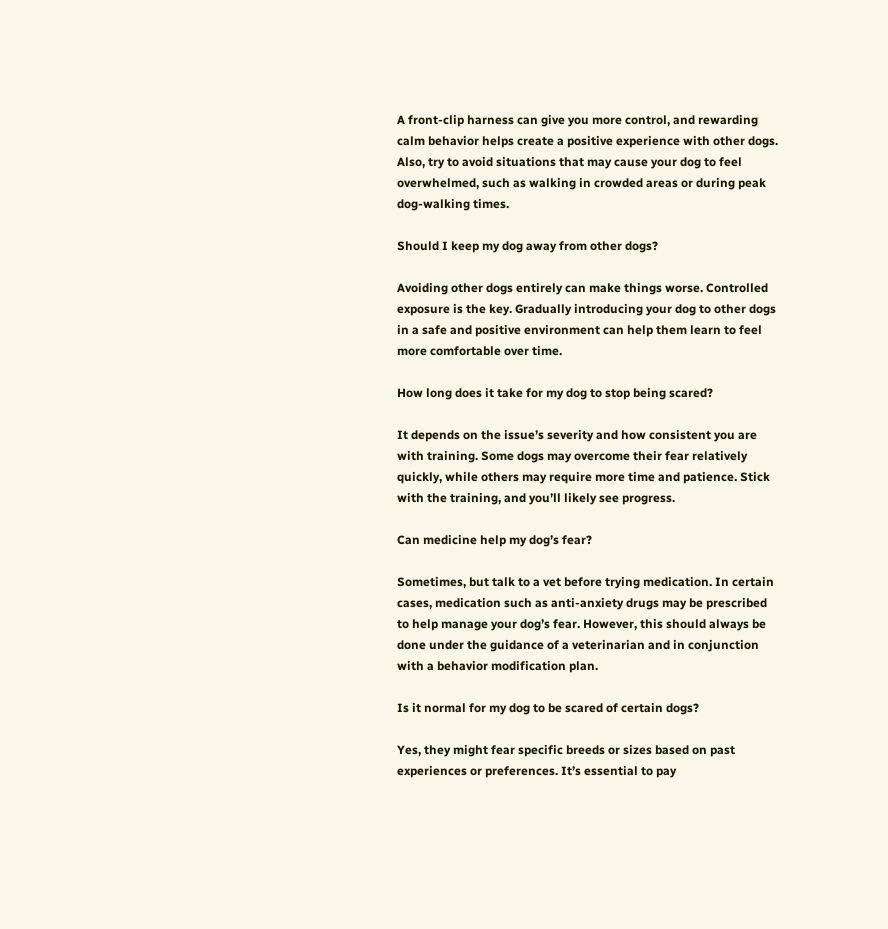A front-clip harness can give you more control, and rewarding calm behavior helps create a positive experience with other dogs. Also, try to avoid situations that may cause your dog to feel overwhelmed, such as walking in crowded areas or during peak dog-walking times.

Should I keep my dog away from other dogs?

Avoiding other dogs entirely can make things worse. Controlled exposure is the key. Gradually introducing your dog to other dogs in a safe and positive environment can help them learn to feel more comfortable over time.

How long does it take for my dog to stop being scared?

It depends on the issue’s severity and how consistent you are with training. Some dogs may overcome their fear relatively quickly, while others may require more time and patience. Stick with the training, and you’ll likely see progress.

Can medicine help my dog’s fear?

Sometimes, but talk to a vet before trying medication. In certain cases, medication such as anti-anxiety drugs may be prescribed to help manage your dog’s fear. However, this should always be done under the guidance of a veterinarian and in conjunction with a behavior modification plan.

Is it normal for my dog to be scared of certain dogs?

Yes, they might fear specific breeds or sizes based on past experiences or preferences. It’s essential to pay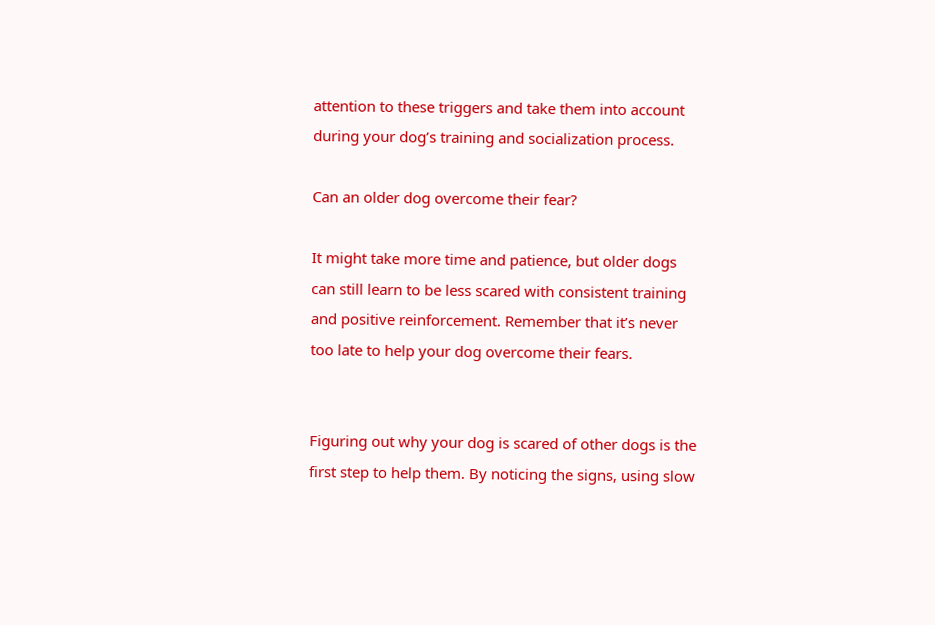attention to these triggers and take them into account during your dog’s training and socialization process.

Can an older dog overcome their fear?

It might take more time and patience, but older dogs can still learn to be less scared with consistent training and positive reinforcement. Remember that it’s never too late to help your dog overcome their fears.


Figuring out why your dog is scared of other dogs is the first step to help them. By noticing the signs, using slow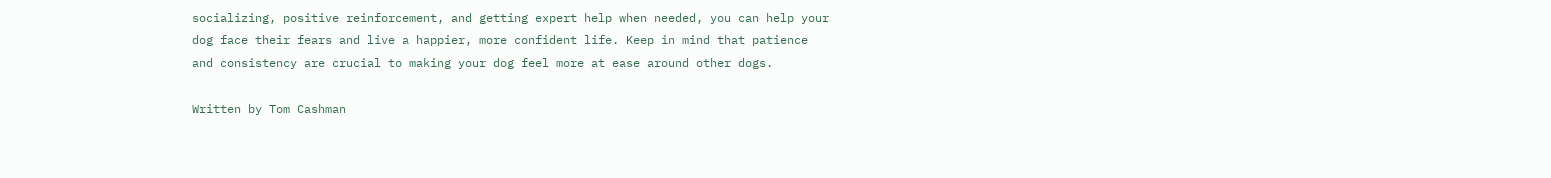socializing, positive reinforcement, and getting expert help when needed, you can help your dog face their fears and live a happier, more confident life. Keep in mind that patience and consistency are crucial to making your dog feel more at ease around other dogs.

Written by Tom Cashman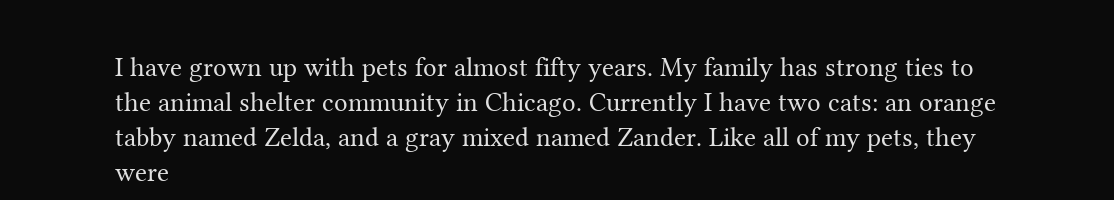I have grown up with pets for almost fifty years. My family has strong ties to the animal shelter community in Chicago. Currently I have two cats: an orange tabby named Zelda, and a gray mixed named Zander. Like all of my pets, they were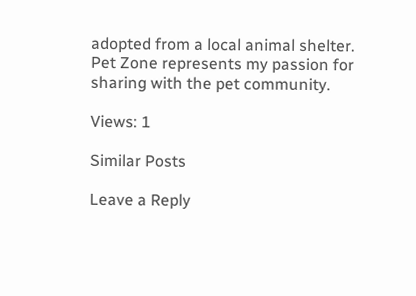adopted from a local animal shelter. Pet Zone represents my passion for sharing with the pet community.

Views: 1

Similar Posts

Leave a Reply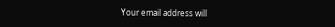Your email address will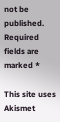not be published. Required fields are marked *

This site uses Akismet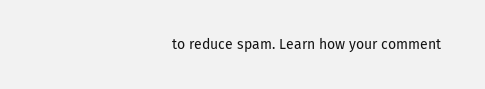to reduce spam. Learn how your comment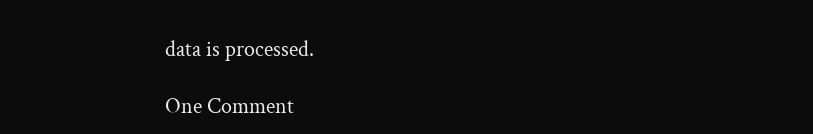data is processed.

One Comment